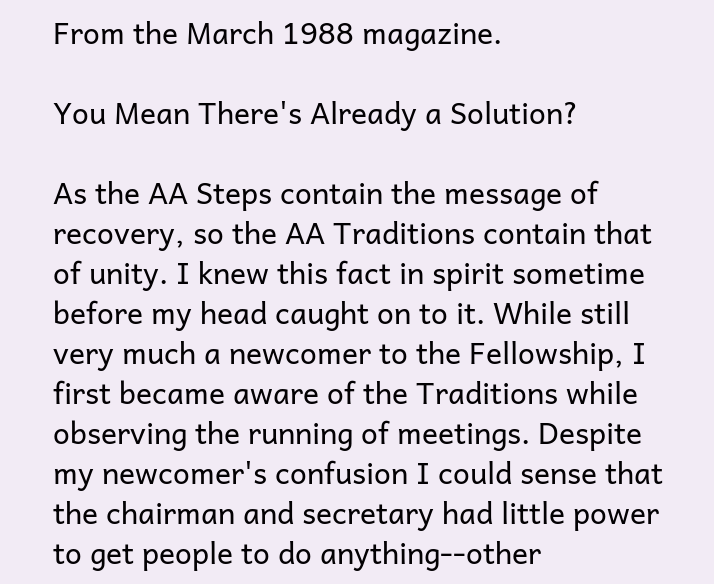From the March 1988 magazine.

You Mean There's Already a Solution?

As the AA Steps contain the message of recovery, so the AA Traditions contain that of unity. I knew this fact in spirit sometime before my head caught on to it. While still very much a newcomer to the Fellowship, I first became aware of the Traditions while observing the running of meetings. Despite my newcomer's confusion I could sense that the chairman and secretary had little power to get people to do anything--other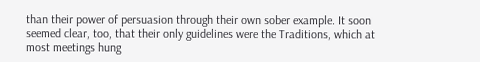than their power of persuasion through their own sober example. It soon seemed clear, too, that their only guidelines were the Traditions, which at most meetings hung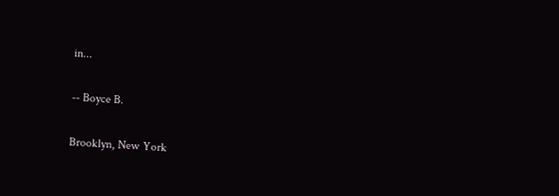in...

-- Boyce B.

Brooklyn, New York